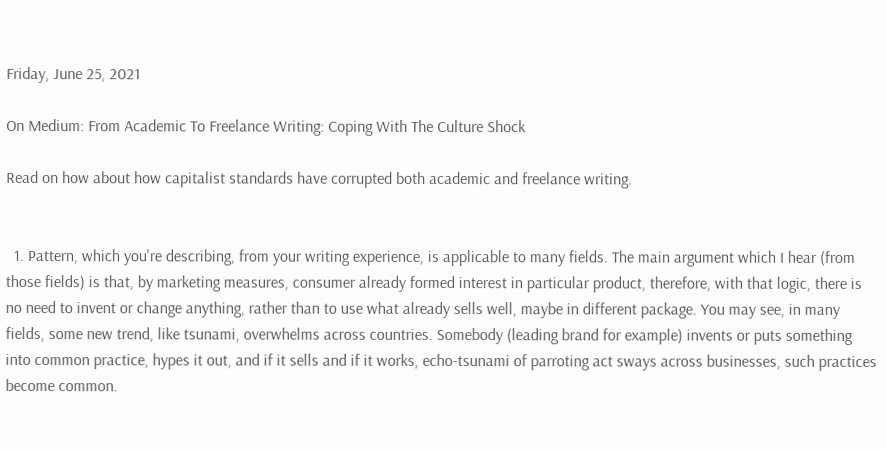Friday, June 25, 2021

On Medium: From Academic To Freelance Writing: Coping With The Culture Shock

Read on how about how capitalist standards have corrupted both academic and freelance writing.


  1. Pattern, which you're describing, from your writing experience, is applicable to many fields. The main argument which I hear (from those fields) is that, by marketing measures, consumer already formed interest in particular product, therefore, with that logic, there is no need to invent or change anything, rather than to use what already sells well, maybe in different package. You may see, in many fields, some new trend, like tsunami, overwhelms across countries. Somebody (leading brand for example) invents or puts something into common practice, hypes it out, and if it sells and if it works, echo-tsunami of parroting act sways across businesses, such practices become common.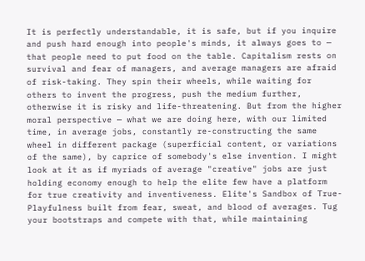It is perfectly understandable, it is safe, but if you inquire and push hard enough into people's minds, it always goes to — that people need to put food on the table. Capitalism rests on survival and fear of managers, and average managers are afraid of risk-taking. They spin their wheels, while waiting for others to invent the progress, push the medium further, otherwise it is risky and life-threatening. But from the higher moral perspective — what we are doing here, with our limited time, in average jobs, constantly re-constructing the same wheel in different package (superficial content, or variations of the same), by caprice of somebody's else invention. I might look at it as if myriads of average "creative" jobs are just holding economy enough to help the elite few have a platform for true creativity and inventiveness. Elite's Sandbox of True-Playfulness built from fear, sweat, and blood of averages. Tug your bootstraps and compete with that, while maintaining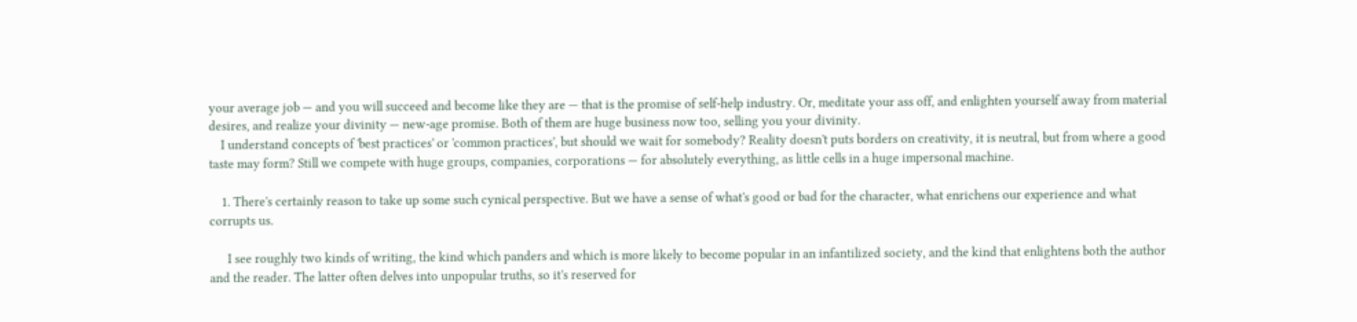your average job — and you will succeed and become like they are — that is the promise of self-help industry. Or, meditate your ass off, and enlighten yourself away from material desires, and realize your divinity — new-age promise. Both of them are huge business now too, selling you your divinity.
    I understand concepts of 'best practices' or 'common practices', but should we wait for somebody? Reality doesn't puts borders on creativity, it is neutral, but from where a good taste may form? Still we compete with huge groups, companies, corporations — for absolutely everything, as little cells in a huge impersonal machine.

    1. There's certainly reason to take up some such cynical perspective. But we have a sense of what's good or bad for the character, what enrichens our experience and what corrupts us.

      I see roughly two kinds of writing, the kind which panders and which is more likely to become popular in an infantilized society, and the kind that enlightens both the author and the reader. The latter often delves into unpopular truths, so it's reserved for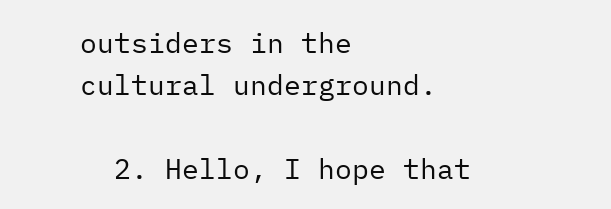outsiders in the cultural underground.

  2. Hello, I hope that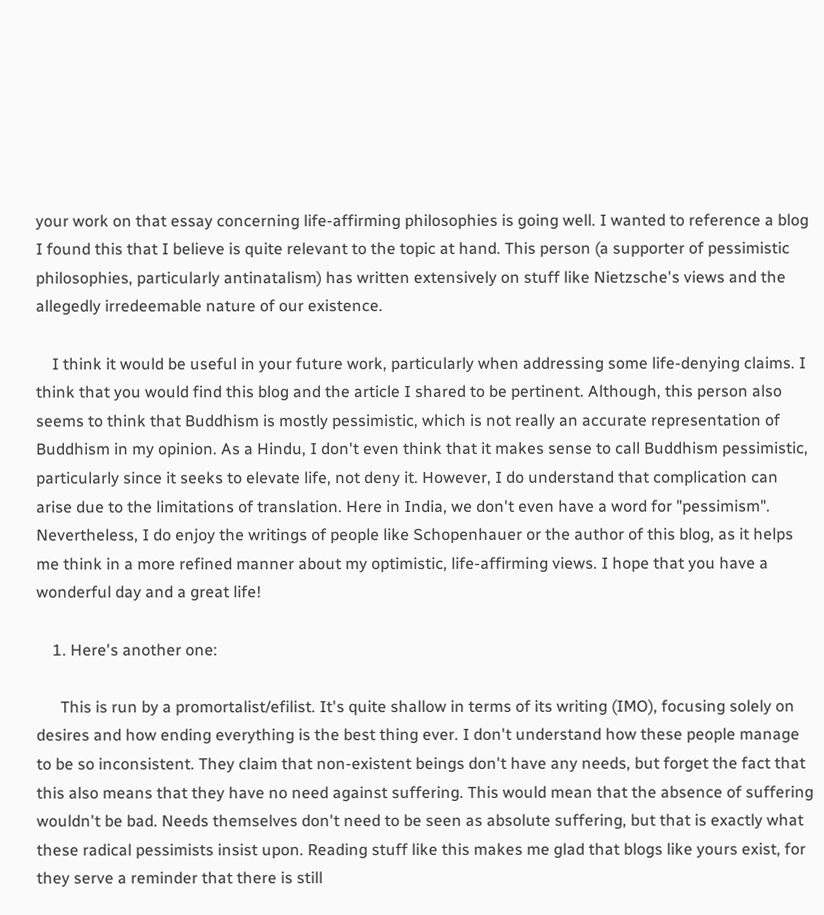your work on that essay concerning life-affirming philosophies is going well. I wanted to reference a blog I found this that I believe is quite relevant to the topic at hand. This person (a supporter of pessimistic philosophies, particularly antinatalism) has written extensively on stuff like Nietzsche's views and the allegedly irredeemable nature of our existence.

    I think it would be useful in your future work, particularly when addressing some life-denying claims. I think that you would find this blog and the article I shared to be pertinent. Although, this person also seems to think that Buddhism is mostly pessimistic, which is not really an accurate representation of Buddhism in my opinion. As a Hindu, I don't even think that it makes sense to call Buddhism pessimistic, particularly since it seeks to elevate life, not deny it. However, I do understand that complication can arise due to the limitations of translation. Here in India, we don't even have a word for "pessimism". Nevertheless, I do enjoy the writings of people like Schopenhauer or the author of this blog, as it helps me think in a more refined manner about my optimistic, life-affirming views. I hope that you have a wonderful day and a great life!

    1. Here's another one:

      This is run by a promortalist/efilist. It's quite shallow in terms of its writing (IMO), focusing solely on desires and how ending everything is the best thing ever. I don't understand how these people manage to be so inconsistent. They claim that non-existent beings don't have any needs, but forget the fact that this also means that they have no need against suffering. This would mean that the absence of suffering wouldn't be bad. Needs themselves don't need to be seen as absolute suffering, but that is exactly what these radical pessimists insist upon. Reading stuff like this makes me glad that blogs like yours exist, for they serve a reminder that there is still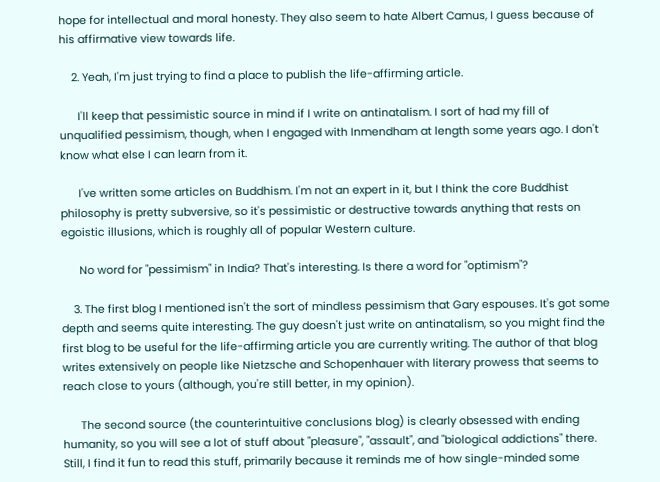hope for intellectual and moral honesty. They also seem to hate Albert Camus, I guess because of his affirmative view towards life.

    2. Yeah, I'm just trying to find a place to publish the life-affirming article.

      I'll keep that pessimistic source in mind if I write on antinatalism. I sort of had my fill of unqualified pessimism, though, when I engaged with Inmendham at length some years ago. I don't know what else I can learn from it.

      I've written some articles on Buddhism. I'm not an expert in it, but I think the core Buddhist philosophy is pretty subversive, so it's pessimistic or destructive towards anything that rests on egoistic illusions, which is roughly all of popular Western culture.

      No word for "pessimism" in India? That's interesting. Is there a word for "optimism"?

    3. The first blog I mentioned isn't the sort of mindless pessimism that Gary espouses. It's got some depth and seems quite interesting. The guy doesn't just write on antinatalism, so you might find the first blog to be useful for the life-affirming article you are currently writing. The author of that blog writes extensively on people like Nietzsche and Schopenhauer with literary prowess that seems to reach close to yours (although, you're still better, in my opinion).

      The second source (the counterintuitive conclusions blog) is clearly obsessed with ending humanity, so you will see a lot of stuff about "pleasure", "assault", and "biological addictions" there. Still, I find it fun to read this stuff, primarily because it reminds me of how single-minded some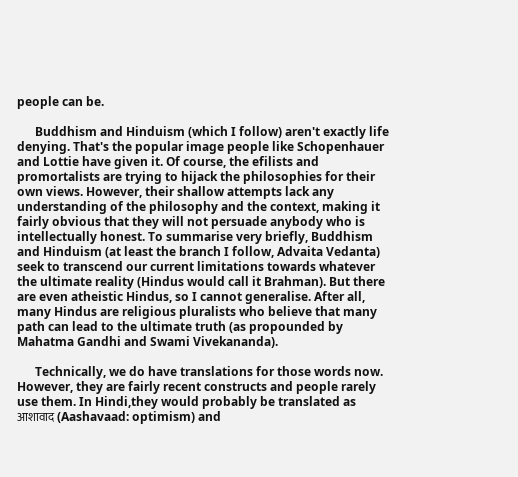people can be.

      Buddhism and Hinduism (which I follow) aren't exactly life denying. That's the popular image people like Schopenhauer and Lottie have given it. Of course, the efilists and promortalists are trying to hijack the philosophies for their own views. However, their shallow attempts lack any understanding of the philosophy and the context, making it fairly obvious that they will not persuade anybody who is intellectually honest. To summarise very briefly, Buddhism and Hinduism (at least the branch I follow, Advaita Vedanta) seek to transcend our current limitations towards whatever the ultimate reality (Hindus would call it Brahman). But there are even atheistic Hindus, so I cannot generalise. After all, many Hindus are religious pluralists who believe that many path can lead to the ultimate truth (as propounded by Mahatma Gandhi and Swami Vivekananda).

      Technically, we do have translations for those words now. However, they are fairly recent constructs and people rarely use them. In Hindi,they would probably be translated as आशावाद (Aashavaad: optimism) and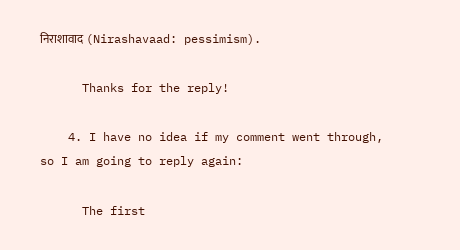निराशावाद (Nirashavaad: pessimism).

      Thanks for the reply!

    4. I have no idea if my comment went through, so I am going to reply again:

      The first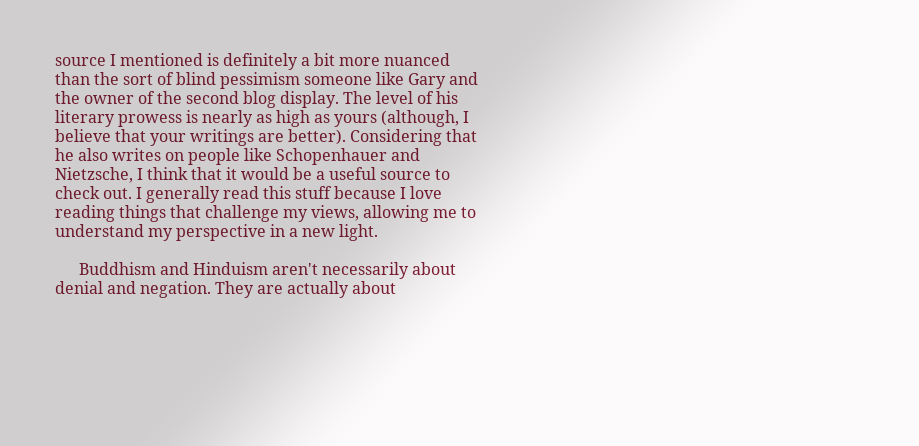source I mentioned is definitely a bit more nuanced than the sort of blind pessimism someone like Gary and the owner of the second blog display. The level of his literary prowess is nearly as high as yours (although, I believe that your writings are better). Considering that he also writes on people like Schopenhauer and Nietzsche, I think that it would be a useful source to check out. I generally read this stuff because I love reading things that challenge my views, allowing me to understand my perspective in a new light.

      Buddhism and Hinduism aren't necessarily about denial and negation. They are actually about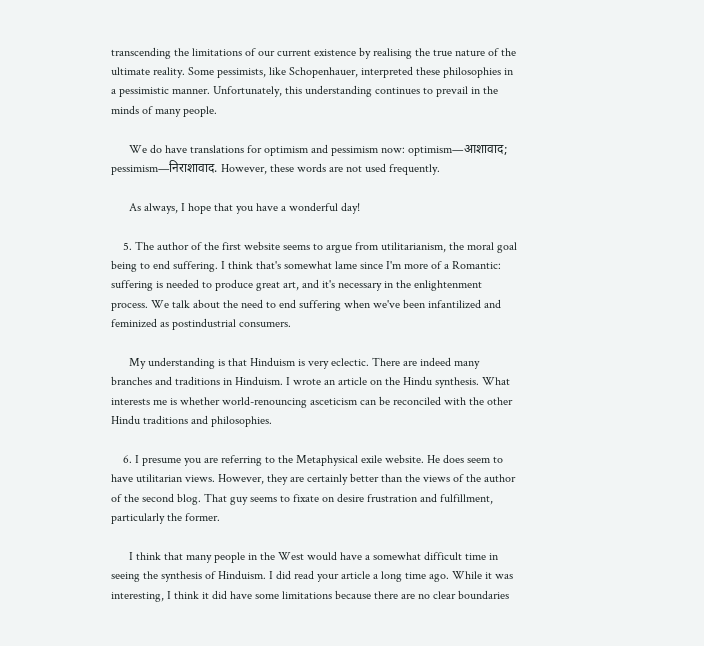transcending the limitations of our current existence by realising the true nature of the ultimate reality. Some pessimists, like Schopenhauer, interpreted these philosophies in a pessimistic manner. Unfortunately, this understanding continues to prevail in the minds of many people.

      We do have translations for optimism and pessimism now: optimism—आशावाद; pessimism—निराशावाद. However, these words are not used frequently.

      As always, I hope that you have a wonderful day!

    5. The author of the first website seems to argue from utilitarianism, the moral goal being to end suffering. I think that's somewhat lame since I'm more of a Romantic: suffering is needed to produce great art, and it's necessary in the enlightenment process. We talk about the need to end suffering when we've been infantilized and feminized as postindustrial consumers.

      My understanding is that Hinduism is very eclectic. There are indeed many branches and traditions in Hinduism. I wrote an article on the Hindu synthesis. What interests me is whether world-renouncing asceticism can be reconciled with the other Hindu traditions and philosophies.

    6. I presume you are referring to the Metaphysical exile website. He does seem to have utilitarian views. However, they are certainly better than the views of the author of the second blog. That guy seems to fixate on desire frustration and fulfillment, particularly the former.

      I think that many people in the West would have a somewhat difficult time in seeing the synthesis of Hinduism. I did read your article a long time ago. While it was interesting, I think it did have some limitations because there are no clear boundaries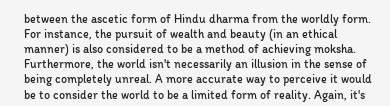between the ascetic form of Hindu dharma from the worldly form. For instance, the pursuit of wealth and beauty (in an ethical manner) is also considered to be a method of achieving moksha. Furthermore, the world isn't necessarily an illusion in the sense of being completely unreal. A more accurate way to perceive it would be to consider the world to be a limited form of reality. Again, it's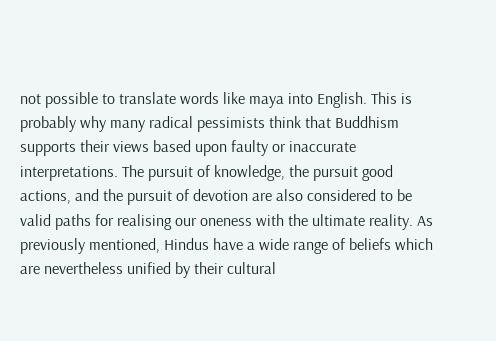not possible to translate words like maya into English. This is probably why many radical pessimists think that Buddhism supports their views based upon faulty or inaccurate interpretations. The pursuit of knowledge, the pursuit good actions, and the pursuit of devotion are also considered to be valid paths for realising our oneness with the ultimate reality. As previously mentioned, Hindus have a wide range of beliefs which are nevertheless unified by their cultural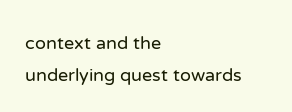context and the underlying quest towards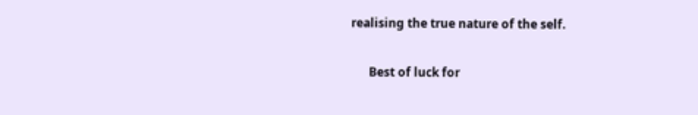realising the true nature of the self.

      Best of luck for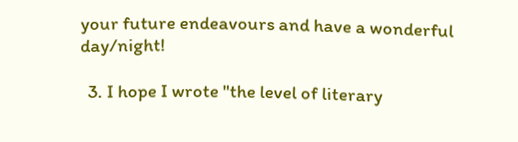your future endeavours and have a wonderful day/night!

  3. I hope I wrote "the level of literary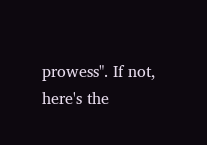prowess". If not, here's the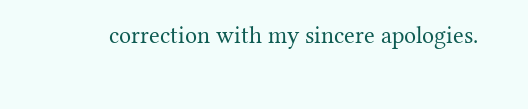correction with my sincere apologies.